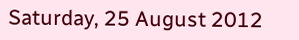Saturday, 25 August 2012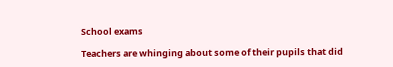School exams

Teachers are whinging about some of their pupils that did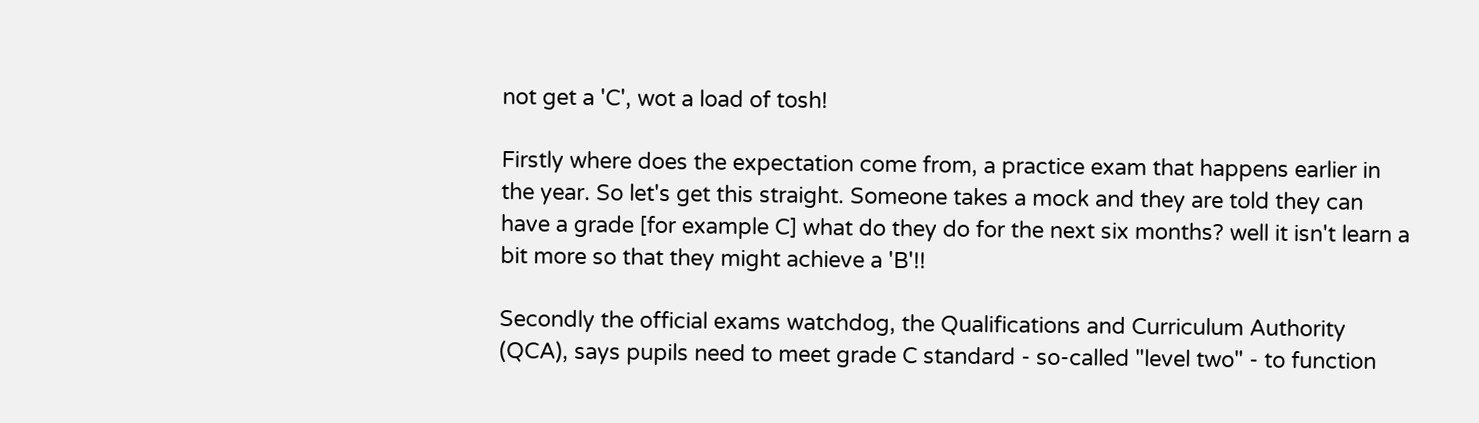not get a 'C', wot a load of tosh!

Firstly where does the expectation come from, a practice exam that happens earlier in the year. So let's get this straight. Someone takes a mock and they are told they can have a grade [for example C] what do they do for the next six months? well it isn't learn a bit more so that they might achieve a 'B'!!

Secondly the official exams watchdog, the Qualifications and Curriculum Authority (QCA), says pupils need to meet grade C standard - so-called "level two" - to function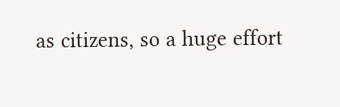as citizens, so a huge effort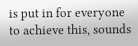is put in for everyone to achieve this, sounds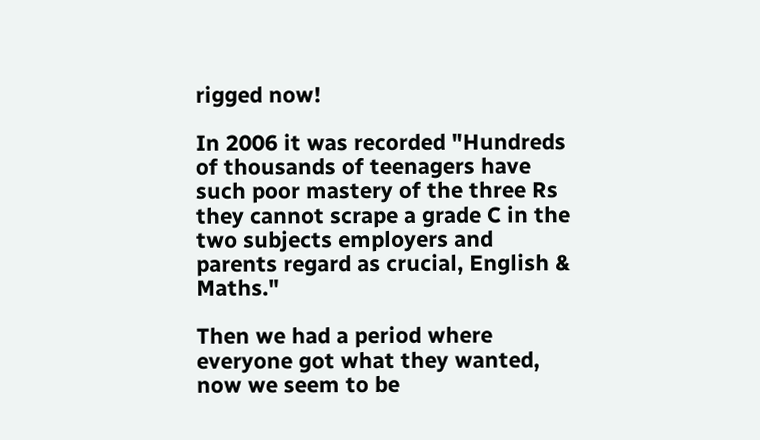rigged now!

In 2006 it was recorded "Hundreds of thousands of teenagers have such poor mastery of the three Rs they cannot scrape a grade C in the two subjects employers and parents regard as crucial, English & Maths."

Then we had a period where everyone got what they wanted, now we seem to be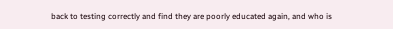back to testing correctly and find they are poorly educated again, and who is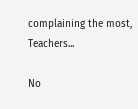complaining the most, Teachers...

No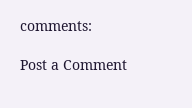comments:

Post a Comment